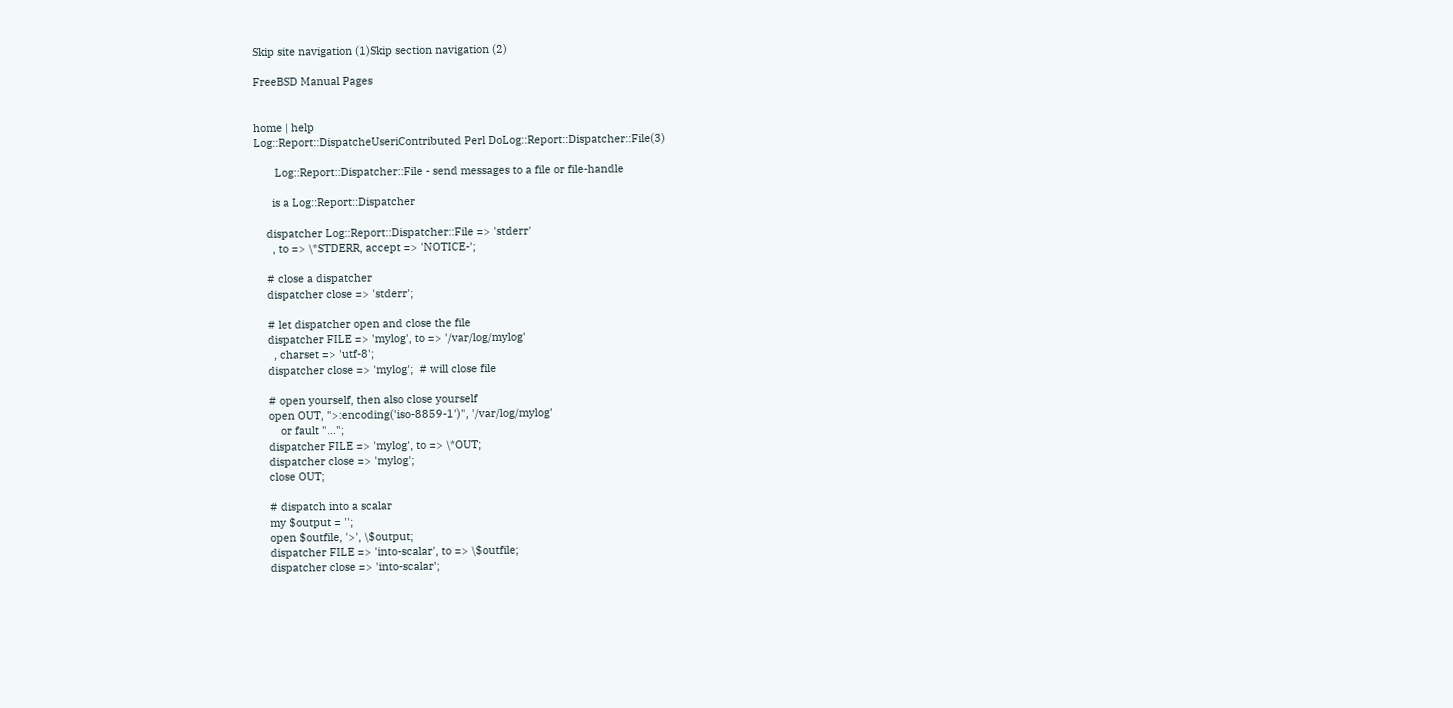Skip site navigation (1)Skip section navigation (2)

FreeBSD Manual Pages


home | help
Log::Report::DispatcheUseriContributed Perl DoLog::Report::Dispatcher::File(3)

       Log::Report::Dispatcher::File - send messages to a file or file-handle

      is a Log::Report::Dispatcher

    dispatcher Log::Report::Dispatcher::File => 'stderr'
      , to => \*STDERR, accept => 'NOTICE-';

    # close a dispatcher
    dispatcher close => 'stderr';

    # let dispatcher open and close the file
    dispatcher FILE => 'mylog', to => '/var/log/mylog'
      , charset => 'utf-8';
    dispatcher close => 'mylog';  # will close file

    # open yourself, then also close yourself
    open OUT, ">:encoding('iso-8859-1')", '/var/log/mylog'
        or fault "...";
    dispatcher FILE => 'mylog', to => \*OUT;
    dispatcher close => 'mylog';
    close OUT;

    # dispatch into a scalar
    my $output = '';
    open $outfile, '>', \$output;
    dispatcher FILE => 'into-scalar', to => \$outfile;
    dispatcher close => 'into-scalar';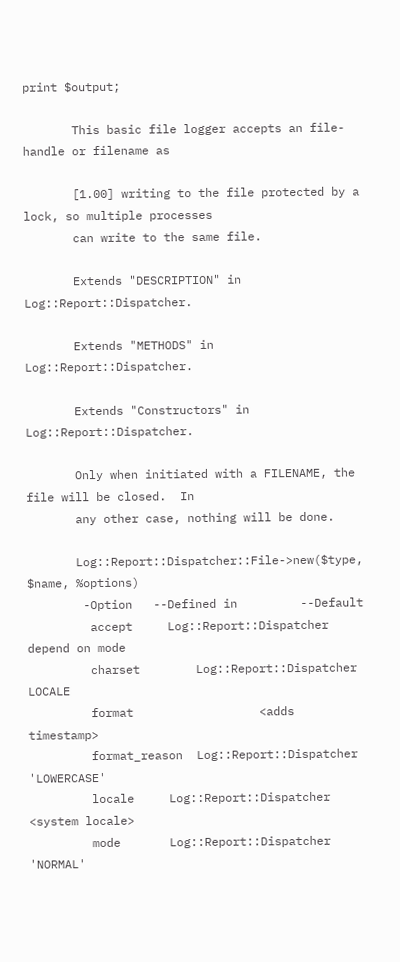print $output;

       This basic file logger accepts an file-handle or filename as

       [1.00] writing to the file protected by a lock, so multiple processes
       can write to the same file.

       Extends "DESCRIPTION" in Log::Report::Dispatcher.

       Extends "METHODS" in Log::Report::Dispatcher.

       Extends "Constructors" in Log::Report::Dispatcher.

       Only when initiated with a FILENAME, the file will be closed.  In
       any other case, nothing will be done.

       Log::Report::Dispatcher::File->new($type, $name, %options)
        -Option   --Defined in         --Default
         accept     Log::Report::Dispatcher  depend on mode
         charset        Log::Report::Dispatcher  LOCALE
         format                  <adds timestamp>
         format_reason  Log::Report::Dispatcher  'LOWERCASE'
         locale     Log::Report::Dispatcher  <system locale>
         mode       Log::Report::Dispatcher  'NORMAL'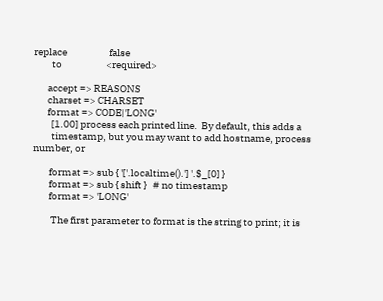replace                     false
         to                      <required>

       accept => REASONS
       charset => CHARSET
       format => CODE|'LONG'
         [1.00] process each printed line.  By default, this adds a
         timestamp, but you may want to add hostname, process number, or

        format => sub { '['.localtime().'] '.$_[0] }
        format => sub { shift }   # no timestamp
        format => 'LONG'

         The first parameter to format is the string to print; it is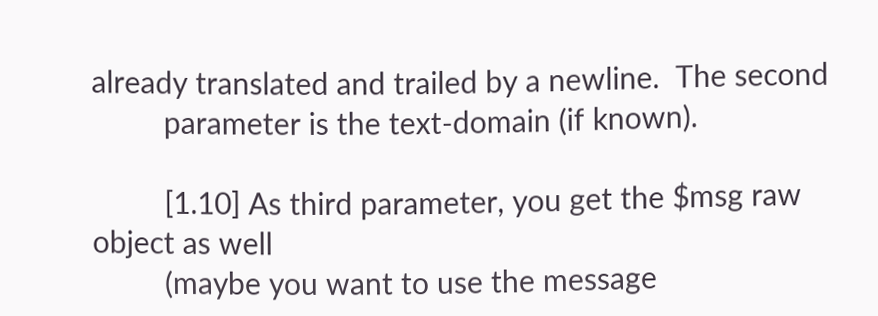already translated and trailed by a newline.  The second
         parameter is the text-domain (if known).

         [1.10] As third parameter, you get the $msg raw object as well
         (maybe you want to use the message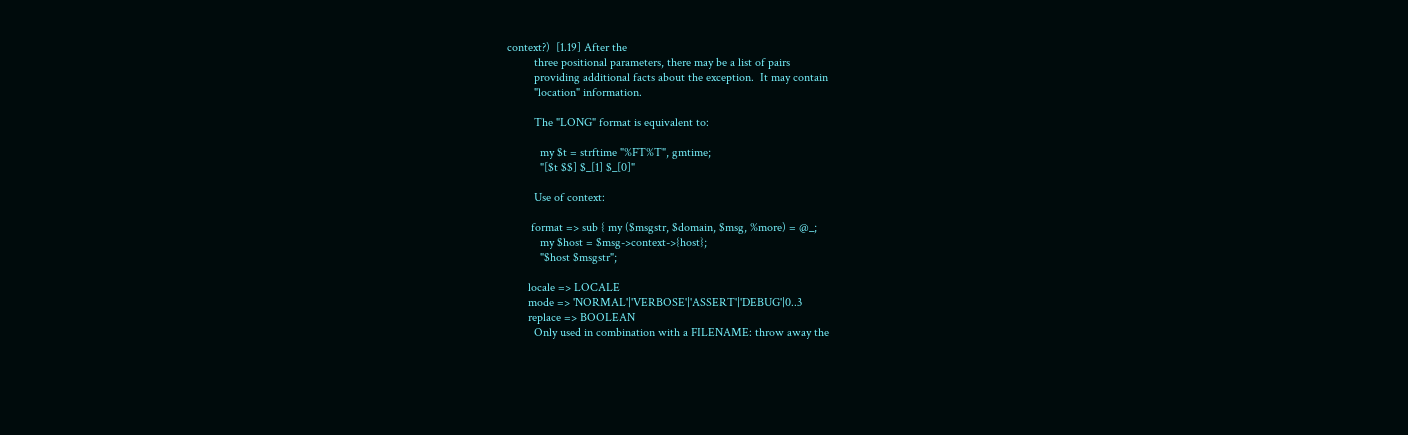context?)  [1.19] After the
         three positional parameters, there may be a list of pairs
         providing additional facts about the exception.  It may contain
         "location" information.

         The "LONG" format is equivalent to:

           my $t = strftime "%FT%T", gmtime;
           "[$t $$] $_[1] $_[0]"

         Use of context:

        format => sub { my ($msgstr, $domain, $msg, %more) = @_;
           my $host = $msg->context->{host};
           "$host $msgstr";

       locale => LOCALE
       mode => 'NORMAL'|'VERBOSE'|'ASSERT'|'DEBUG'|0..3
       replace => BOOLEAN
         Only used in combination with a FILENAME: throw away the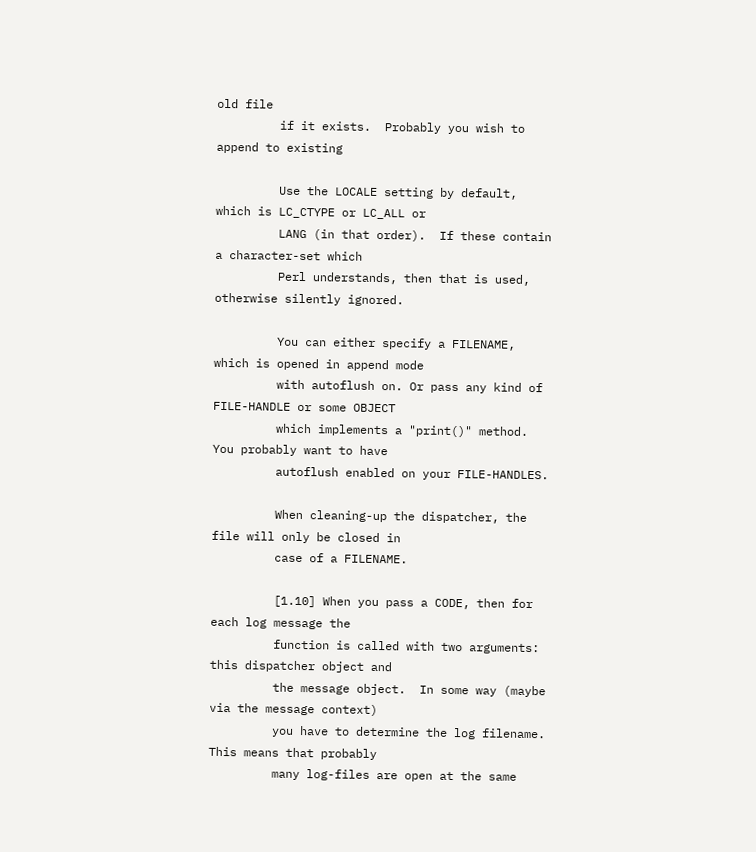old file
         if it exists.  Probably you wish to append to existing

         Use the LOCALE setting by default, which is LC_CTYPE or LC_ALL or
         LANG (in that order).  If these contain a character-set which
         Perl understands, then that is used, otherwise silently ignored.

         You can either specify a FILENAME, which is opened in append mode
         with autoflush on. Or pass any kind of FILE-HANDLE or some OBJECT
         which implements a "print()" method. You probably want to have
         autoflush enabled on your FILE-HANDLES.

         When cleaning-up the dispatcher, the file will only be closed in
         case of a FILENAME.

         [1.10] When you pass a CODE, then for each log message the
         function is called with two arguments: this dispatcher object and
         the message object.  In some way (maybe via the message context)
         you have to determine the log filename.  This means that probably
         many log-files are open at the same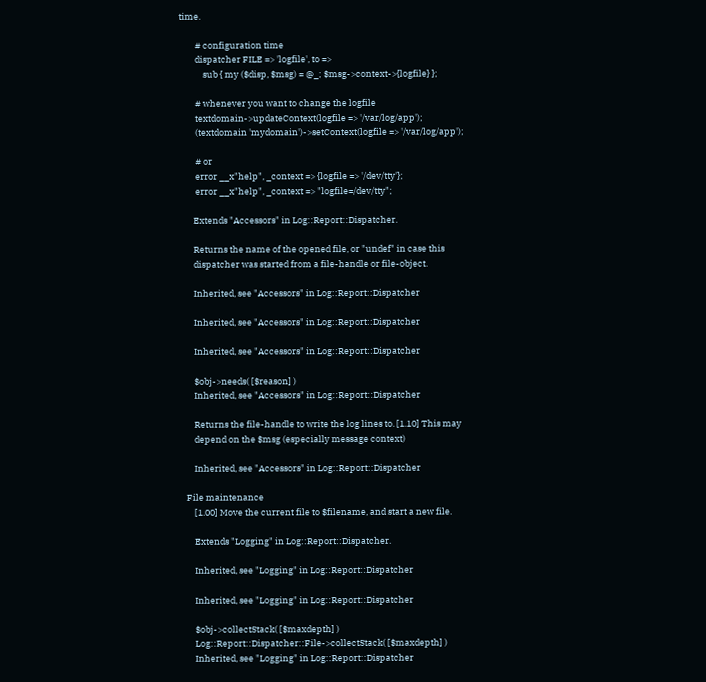time.

        # configuration time
        dispatcher FILE => 'logfile', to =>
            sub { my ($disp, $msg) = @_; $msg->context->{logfile} };

        # whenever you want to change the logfile
        textdomain->updateContext(logfile => '/var/log/app');
        (textdomain 'mydomain')->setContext(logfile => '/var/log/app');

        # or
        error __x"help", _context => {logfile => '/dev/tty'};
        error __x"help", _context => "logfile=/dev/tty";

       Extends "Accessors" in Log::Report::Dispatcher.

       Returns the name of the opened file, or "undef" in case this
       dispatcher was started from a file-handle or file-object.

       Inherited, see "Accessors" in Log::Report::Dispatcher

       Inherited, see "Accessors" in Log::Report::Dispatcher

       Inherited, see "Accessors" in Log::Report::Dispatcher

       $obj->needs( [$reason] )
       Inherited, see "Accessors" in Log::Report::Dispatcher

       Returns the file-handle to write the log lines to. [1.10] This may
       depend on the $msg (especially message context)

       Inherited, see "Accessors" in Log::Report::Dispatcher

   File maintenance
       [1.00] Move the current file to $filename, and start a new file.

       Extends "Logging" in Log::Report::Dispatcher.

       Inherited, see "Logging" in Log::Report::Dispatcher

       Inherited, see "Logging" in Log::Report::Dispatcher

       $obj->collectStack( [$maxdepth] )
       Log::Report::Dispatcher::File->collectStack( [$maxdepth] )
       Inherited, see "Logging" in Log::Report::Dispatcher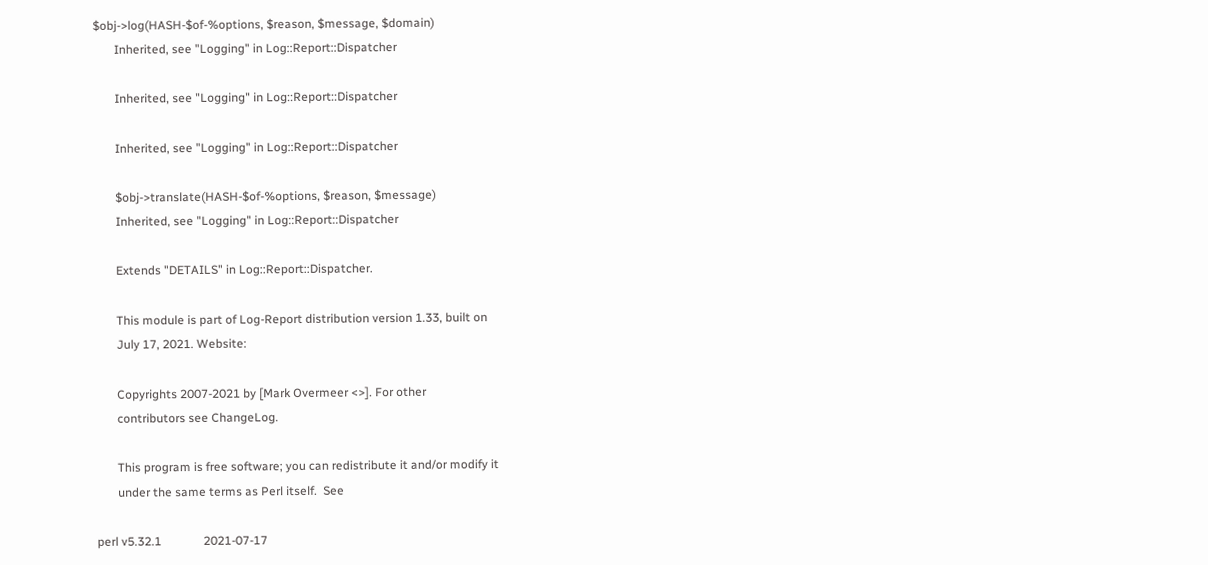$obj->log(HASH-$of-%options, $reason, $message, $domain)
       Inherited, see "Logging" in Log::Report::Dispatcher

       Inherited, see "Logging" in Log::Report::Dispatcher

       Inherited, see "Logging" in Log::Report::Dispatcher

       $obj->translate(HASH-$of-%options, $reason, $message)
       Inherited, see "Logging" in Log::Report::Dispatcher

       Extends "DETAILS" in Log::Report::Dispatcher.

       This module is part of Log-Report distribution version 1.33, built on
       July 17, 2021. Website:

       Copyrights 2007-2021 by [Mark Overmeer <>]. For other
       contributors see ChangeLog.

       This program is free software; you can redistribute it and/or modify it
       under the same terms as Perl itself.  See

perl v5.32.1              2021-07-17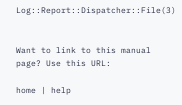Log::Report::Dispatcher::File(3)


Want to link to this manual page? Use this URL:

home | help